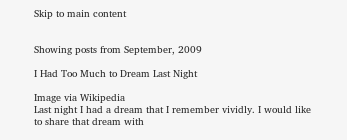Skip to main content


Showing posts from September, 2009

I Had Too Much to Dream Last Night

Image via Wikipedia
Last night I had a dream that I remember vividly. I would like to share that dream with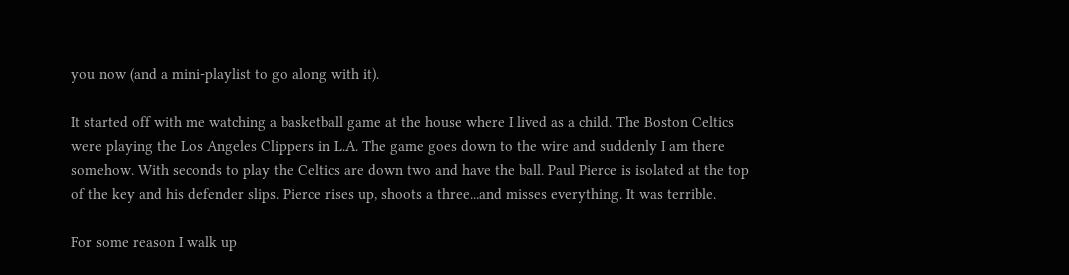you now (and a mini-playlist to go along with it).

It started off with me watching a basketball game at the house where I lived as a child. The Boston Celtics were playing the Los Angeles Clippers in L.A. The game goes down to the wire and suddenly I am there somehow. With seconds to play the Celtics are down two and have the ball. Paul Pierce is isolated at the top of the key and his defender slips. Pierce rises up, shoots a three...and misses everything. It was terrible.

For some reason I walk up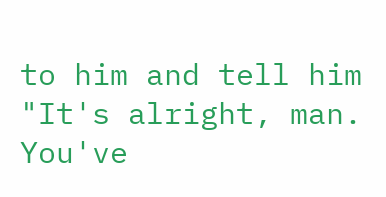to him and tell him "It's alright, man. You've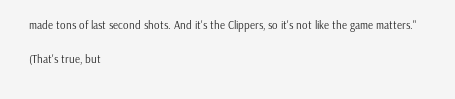made tons of last second shots. And it's the Clippers, so it's not like the game matters."

(That's true, but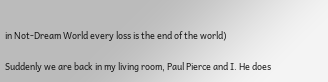in Not-Dream World every loss is the end of the world)

Suddenly we are back in my living room, Paul Pierce and I. He does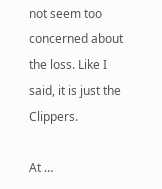not seem too concerned about the loss. Like I said, it is just the Clippers.

At …